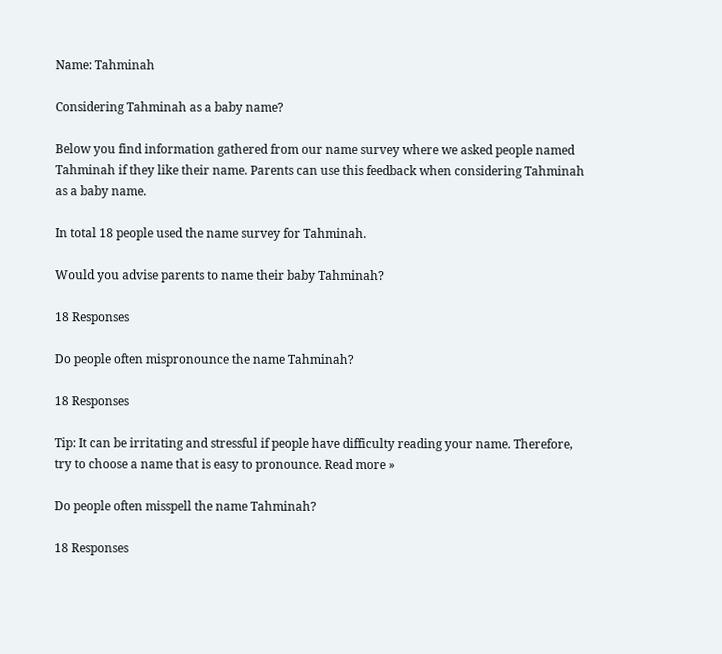Name: Tahminah

Considering Tahminah as a baby name?

Below you find information gathered from our name survey where we asked people named Tahminah if they like their name. Parents can use this feedback when considering Tahminah as a baby name.

In total 18 people used the name survey for Tahminah.

Would you advise parents to name their baby Tahminah?

18 Responses

Do people often mispronounce the name Tahminah?

18 Responses

Tip: It can be irritating and stressful if people have difficulty reading your name. Therefore, try to choose a name that is easy to pronounce. Read more »

Do people often misspell the name Tahminah?

18 Responses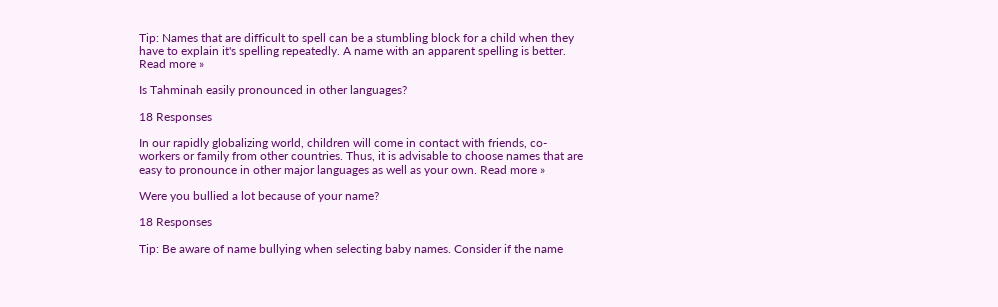Tip: Names that are difficult to spell can be a stumbling block for a child when they have to explain it's spelling repeatedly. A name with an apparent spelling is better. Read more »

Is Tahminah easily pronounced in other languages?

18 Responses

In our rapidly globalizing world, children will come in contact with friends, co-workers or family from other countries. Thus, it is advisable to choose names that are easy to pronounce in other major languages as well as your own. Read more »

Were you bullied a lot because of your name?

18 Responses

Tip: Be aware of name bullying when selecting baby names. Consider if the name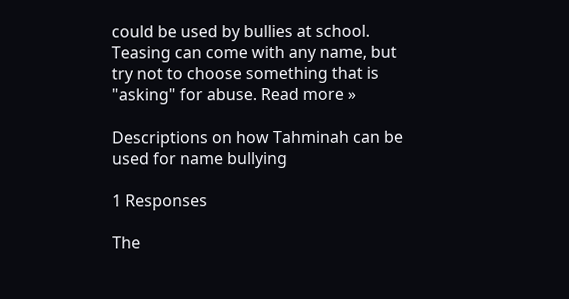could be used by bullies at school. Teasing can come with any name, but try not to choose something that is "asking" for abuse. Read more »

Descriptions on how Tahminah can be used for name bullying

1 Responses

The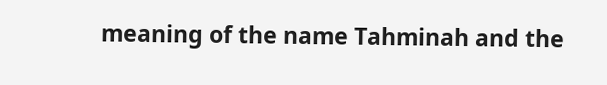meaning of the name Tahminah and the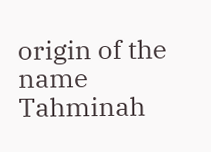origin of the name Tahminah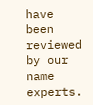have been reviewed by our name experts.